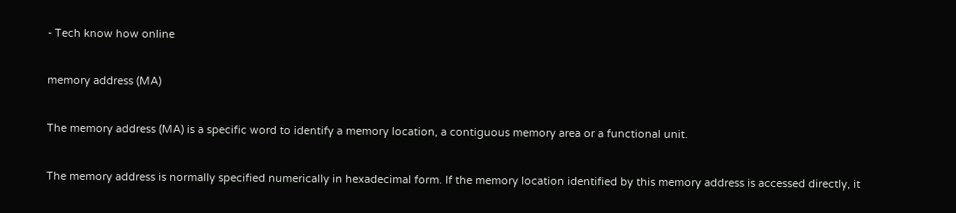- Tech know how online

memory address (MA)

The memory address (MA) is a specific word to identify a memory location, a contiguous memory area or a functional unit.

The memory address is normally specified numerically in hexadecimal form. If the memory location identified by this memory address is accessed directly, it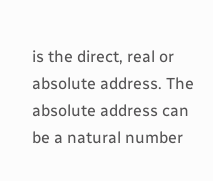is the direct, real or absolute address. The absolute address can be a natural number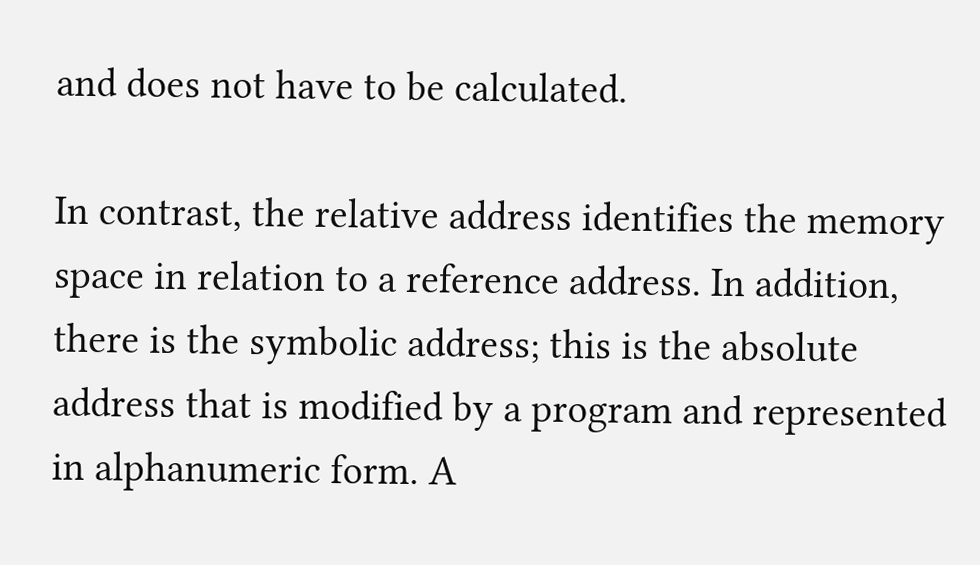and does not have to be calculated.

In contrast, the relative address identifies the memory space in relation to a reference address. In addition, there is the symbolic address; this is the absolute address that is modified by a program and represented in alphanumeric form. A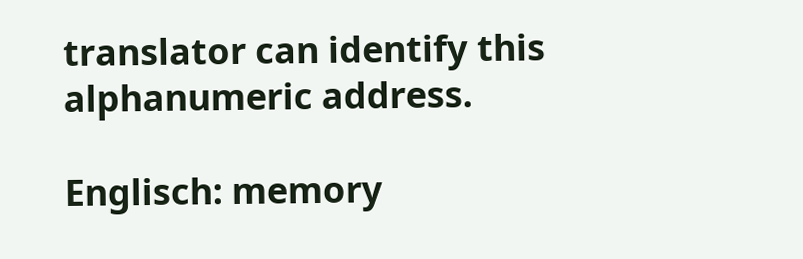translator can identify this alphanumeric address.

Englisch: memory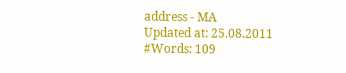address - MA
Updated at: 25.08.2011
#Words: 109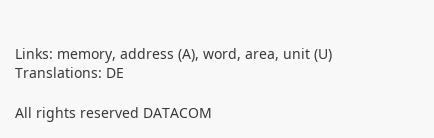Links: memory, address (A), word, area, unit (U)
Translations: DE

All rights reserved DATACOM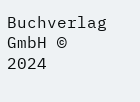Buchverlag GmbH © 2024